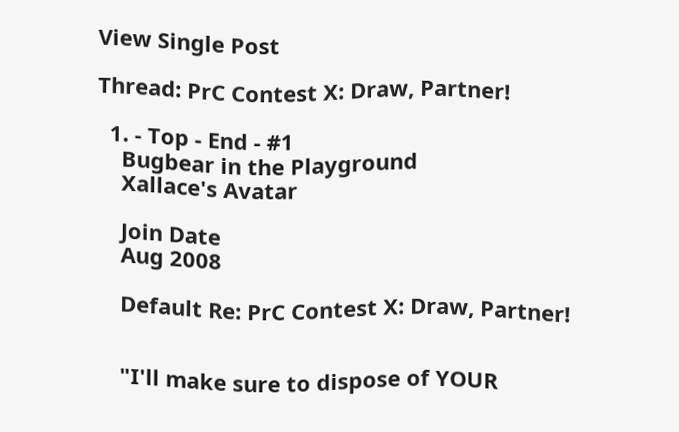View Single Post

Thread: PrC Contest X: Draw, Partner!

  1. - Top - End - #1
    Bugbear in the Playground
    Xallace's Avatar

    Join Date
    Aug 2008

    Default Re: PrC Contest X: Draw, Partner!


    "I'll make sure to dispose of YOUR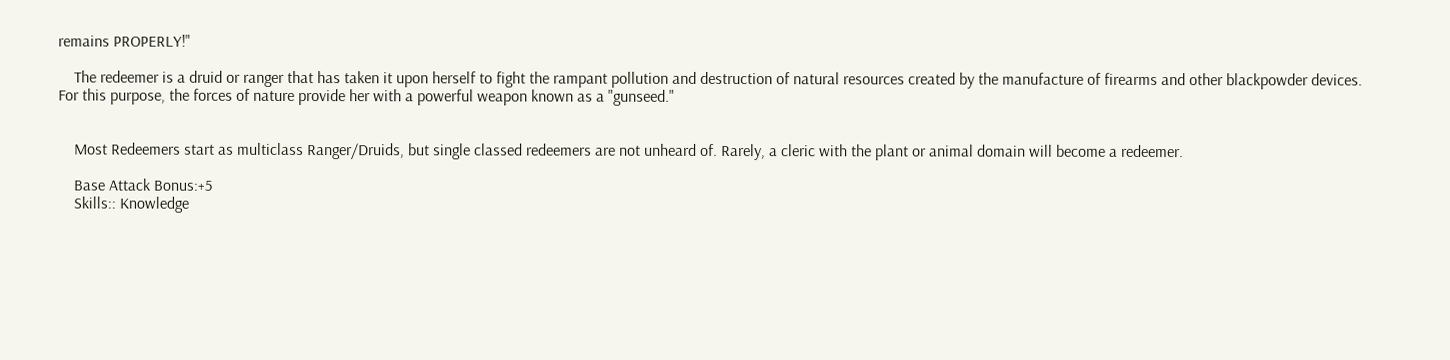remains PROPERLY!"

    The redeemer is a druid or ranger that has taken it upon herself to fight the rampant pollution and destruction of natural resources created by the manufacture of firearms and other blackpowder devices. For this purpose, the forces of nature provide her with a powerful weapon known as a "gunseed."


    Most Redeemers start as multiclass Ranger/Druids, but single classed redeemers are not unheard of. Rarely, a cleric with the plant or animal domain will become a redeemer.

    Base Attack Bonus:+5
    Skills:: Knowledge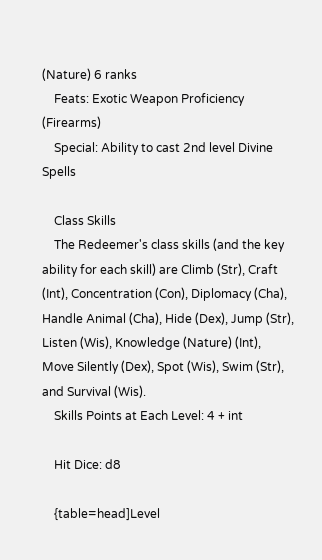(Nature) 6 ranks
    Feats: Exotic Weapon Proficiency (Firearms)
    Special: Ability to cast 2nd level Divine Spells

    Class Skills
    The Redeemer's class skills (and the key ability for each skill) are Climb (Str), Craft (Int), Concentration (Con), Diplomacy (Cha), Handle Animal (Cha), Hide (Dex), Jump (Str), Listen (Wis), Knowledge (Nature) (Int), Move Silently (Dex), Spot (Wis), Swim (Str), and Survival (Wis).
    Skills Points at Each Level: 4 + int

    Hit Dice: d8

    {table=head]Level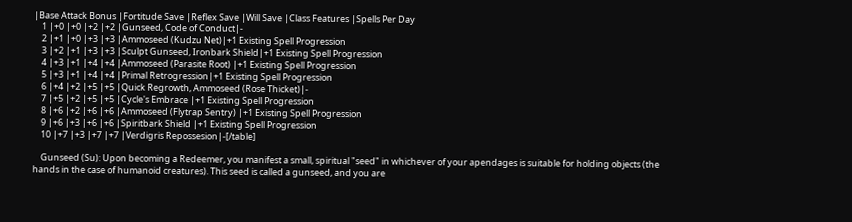|Base Attack Bonus |Fortitude Save |Reflex Save |Will Save |Class Features |Spells Per Day
    1 |+0 |+0 |+2 |+2 |Gunseed, Code of Conduct|-
    2 |+1 |+0 |+3 |+3 |Ammoseed (Kudzu Net)|+1 Existing Spell Progression
    3 |+2 |+1 |+3 |+3 |Sculpt Gunseed, Ironbark Shield|+1 Existing Spell Progression
    4 |+3 |+1 |+4 |+4 |Ammoseed (Parasite Root) |+1 Existing Spell Progression
    5 |+3 |+1 |+4 |+4 |Primal Retrogression|+1 Existing Spell Progression
    6 |+4 |+2 |+5 |+5 |Quick Regrowth, Ammoseed (Rose Thicket)|-
    7 |+5 |+2 |+5 |+5 |Cycle's Embrace |+1 Existing Spell Progression
    8 |+6 |+2 |+6 |+6 |Ammoseed (Flytrap Sentry) |+1 Existing Spell Progression
    9 |+6 |+3 |+6 |+6 |Spiritbark Shield |+1 Existing Spell Progression
    10 |+7 |+3 |+7 |+7 |Verdigris Repossesion|-[/table]

    Gunseed (Su): Upon becoming a Redeemer, you manifest a small, spiritual "seed" in whichever of your apendages is suitable for holding objects (the hands in the case of humanoid creatures). This seed is called a gunseed, and you are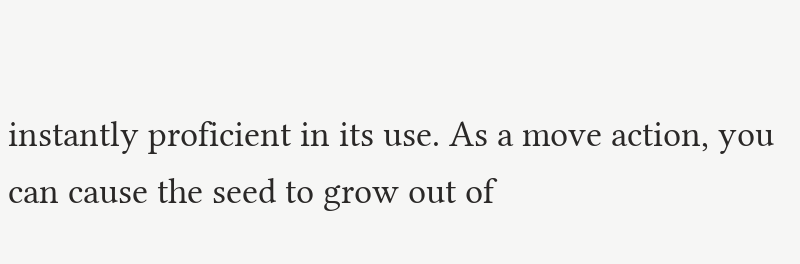instantly proficient in its use. As a move action, you can cause the seed to grow out of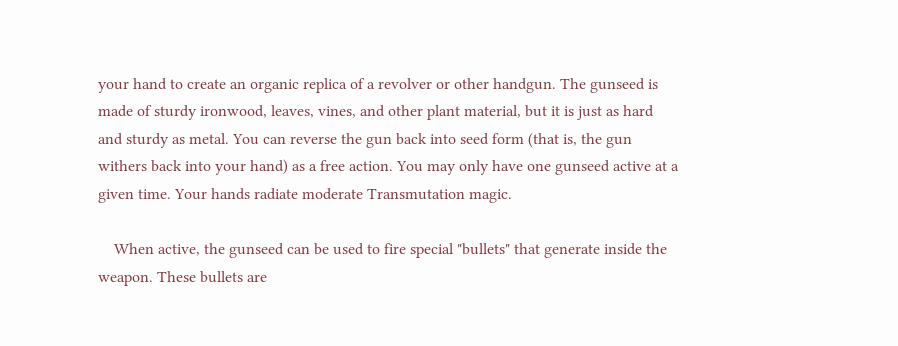your hand to create an organic replica of a revolver or other handgun. The gunseed is made of sturdy ironwood, leaves, vines, and other plant material, but it is just as hard and sturdy as metal. You can reverse the gun back into seed form (that is, the gun withers back into your hand) as a free action. You may only have one gunseed active at a given time. Your hands radiate moderate Transmutation magic.

    When active, the gunseed can be used to fire special "bullets" that generate inside the weapon. These bullets are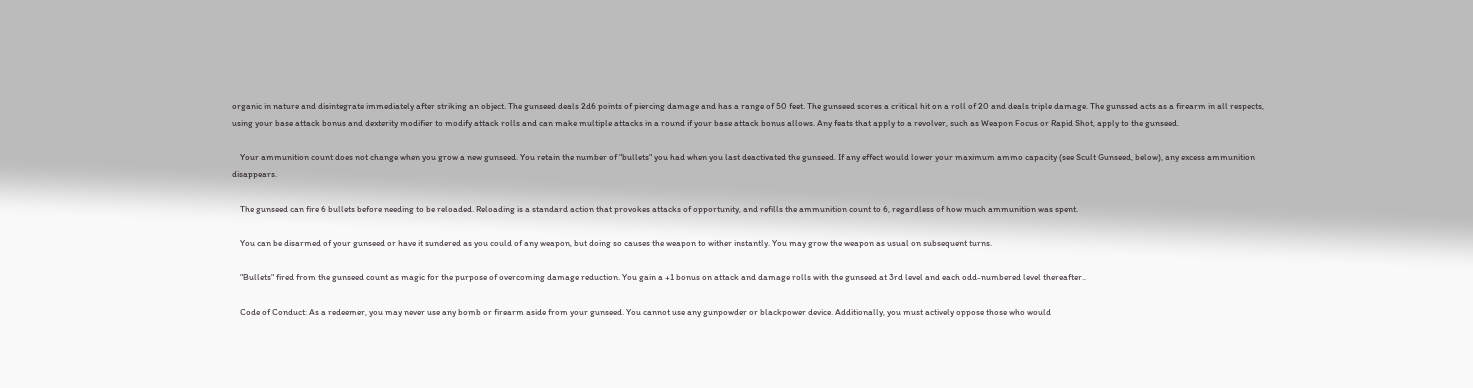organic in nature and disintegrate immediately after striking an object. The gunseed deals 2d6 points of piercing damage and has a range of 50 feet. The gunseed scores a critical hit on a roll of 20 and deals triple damage. The gunssed acts as a firearm in all respects, using your base attack bonus and dexterity modifier to modify attack rolls and can make multiple attacks in a round if your base attack bonus allows. Any feats that apply to a revolver, such as Weapon Focus or Rapid Shot, apply to the gunseed.

    Your ammunition count does not change when you grow a new gunseed. You retain the number of "bullets" you had when you last deactivated the gunseed. If any effect would lower your maximum ammo capacity (see Scult Gunseed, below), any excess ammunition disappears.

    The gunseed can fire 6 bullets before needing to be reloaded. Reloading is a standard action that provokes attacks of opportunity, and refills the ammunition count to 6, regardless of how much ammunition was spent.

    You can be disarmed of your gunseed or have it sundered as you could of any weapon, but doing so causes the weapon to wither instantly. You may grow the weapon as usual on subsequent turns.

    "Bullets" fired from the gunseed count as magic for the purpose of overcoming damage reduction. You gain a +1 bonus on attack and damage rolls with the gunseed at 3rd level and each odd-numbered level thereafter..

    Code of Conduct: As a redeemer, you may never use any bomb or firearm aside from your gunseed. You cannot use any gunpowder or blackpower device. Additionally, you must actively oppose those who would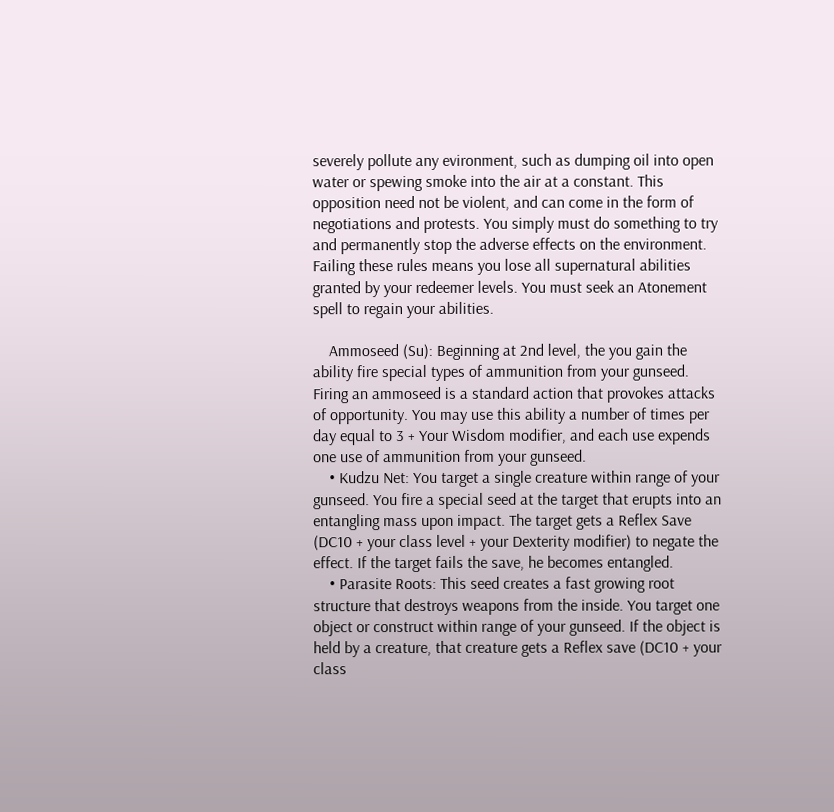severely pollute any evironment, such as dumping oil into open water or spewing smoke into the air at a constant. This opposition need not be violent, and can come in the form of negotiations and protests. You simply must do something to try and permanently stop the adverse effects on the environment. Failing these rules means you lose all supernatural abilities granted by your redeemer levels. You must seek an Atonement spell to regain your abilities.

    Ammoseed (Su): Beginning at 2nd level, the you gain the ability fire special types of ammunition from your gunseed. Firing an ammoseed is a standard action that provokes attacks of opportunity. You may use this ability a number of times per day equal to 3 + Your Wisdom modifier, and each use expends one use of ammunition from your gunseed.
    • Kudzu Net: You target a single creature within range of your gunseed. You fire a special seed at the target that erupts into an entangling mass upon impact. The target gets a Reflex Save (DC10 + your class level + your Dexterity modifier) to negate the effect. If the target fails the save, he becomes entangled.
    • Parasite Roots: This seed creates a fast growing root structure that destroys weapons from the inside. You target one object or construct within range of your gunseed. If the object is held by a creature, that creature gets a Reflex save (DC10 + your class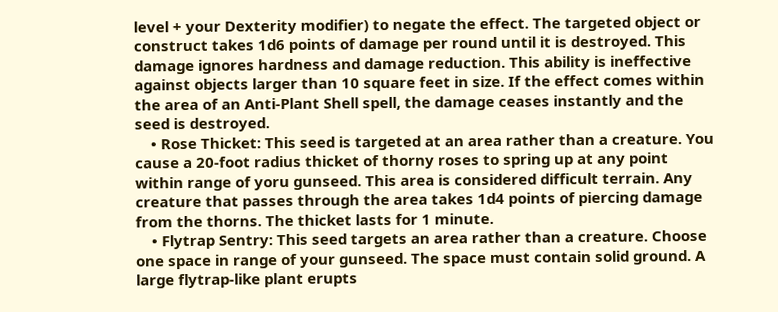level + your Dexterity modifier) to negate the effect. The targeted object or construct takes 1d6 points of damage per round until it is destroyed. This damage ignores hardness and damage reduction. This ability is ineffective against objects larger than 10 square feet in size. If the effect comes within the area of an Anti-Plant Shell spell, the damage ceases instantly and the seed is destroyed.
    • Rose Thicket: This seed is targeted at an area rather than a creature. You cause a 20-foot radius thicket of thorny roses to spring up at any point within range of yoru gunseed. This area is considered difficult terrain. Any creature that passes through the area takes 1d4 points of piercing damage from the thorns. The thicket lasts for 1 minute.
    • Flytrap Sentry: This seed targets an area rather than a creature. Choose one space in range of your gunseed. The space must contain solid ground. A large flytrap-like plant erupts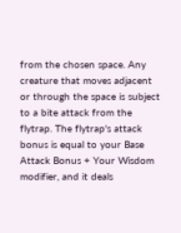from the chosen space. Any creature that moves adjacent or through the space is subject to a bite attack from the flytrap. The flytrap's attack bonus is equal to your Base Attack Bonus + Your Wisdom modifier, and it deals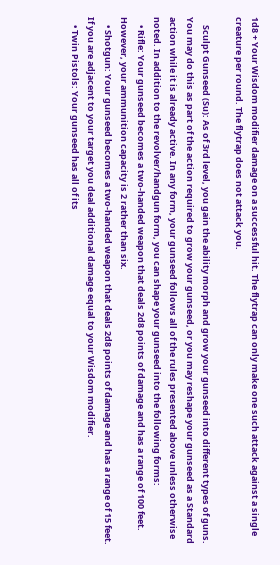1d8 + Your Wisdom modifier damage on a successful hit. The flytrap can only make one such attack against a single creature per round. The flytrap does not attack you.

    Sculpt Gunseed (Su): As of 3rd level, you gain the ability morph and grow your gunseed into different types of guns. You may do this as part of the action required to grow your gunseed, or you may reshape your gunseed as a Standard action while it is already active. In any form, your gunseed follows all of the rules presented above unless otherwise noted. In addition to the revolver/handgun form, you can shape your gunseed into the following forms:
    • Rifle: Your gunseed becomes a two-handed weapon that deals 2d8 points of damage and has a range of 100 feet. However, your ammunition capacity is 2 rather than six.
    • Shotgun: Your gunseed becomes a two-handed weapon that deals 2d8 points of damage and has a range of 15 feet. If you are adjacent to your target you deal additional damage equal to your Wisdom modifier.
    • Twin Pistols: Your gunseed has all of its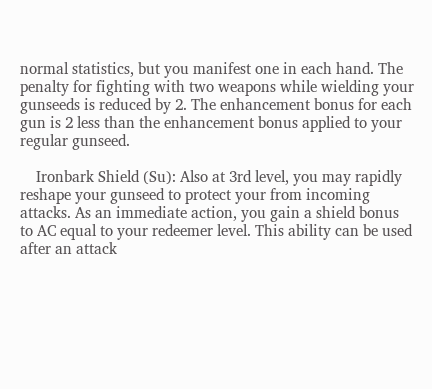normal statistics, but you manifest one in each hand. The penalty for fighting with two weapons while wielding your gunseeds is reduced by 2. The enhancement bonus for each gun is 2 less than the enhancement bonus applied to your regular gunseed.

    Ironbark Shield (Su): Also at 3rd level, you may rapidly reshape your gunseed to protect your from incoming attacks. As an immediate action, you gain a shield bonus to AC equal to your redeemer level. This ability can be used after an attack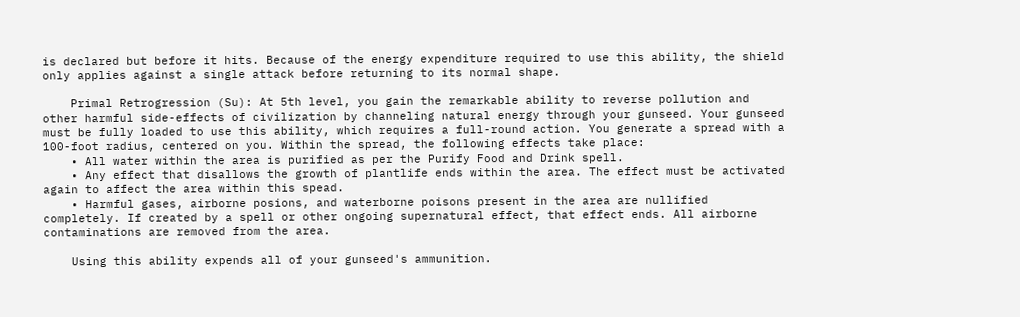is declared but before it hits. Because of the energy expenditure required to use this ability, the shield only applies against a single attack before returning to its normal shape.

    Primal Retrogression (Su): At 5th level, you gain the remarkable ability to reverse pollution and other harmful side-effects of civilization by channeling natural energy through your gunseed. Your gunseed must be fully loaded to use this ability, which requires a full-round action. You generate a spread with a 100-foot radius, centered on you. Within the spread, the following effects take place:
    • All water within the area is purified as per the Purify Food and Drink spell.
    • Any effect that disallows the growth of plantlife ends within the area. The effect must be activated again to affect the area within this spead.
    • Harmful gases, airborne posions, and waterborne poisons present in the area are nullified completely. If created by a spell or other ongoing supernatural effect, that effect ends. All airborne contaminations are removed from the area.

    Using this ability expends all of your gunseed's ammunition.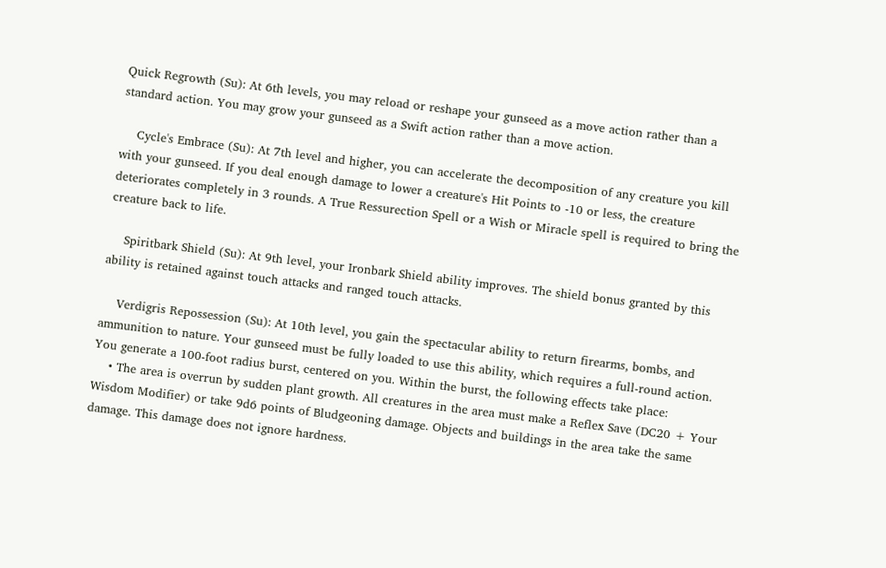Quick Regrowth (Su): At 6th levels, you may reload or reshape your gunseed as a move action rather than a standard action. You may grow your gunseed as a Swift action rather than a move action.

    Cycle's Embrace (Su): At 7th level and higher, you can accelerate the decomposition of any creature you kill with your gunseed. If you deal enough damage to lower a creature's Hit Points to -10 or less, the creature deteriorates completely in 3 rounds. A True Ressurection Spell or a Wish or Miracle spell is required to bring the creature back to life.

    Spiritbark Shield (Su): At 9th level, your Ironbark Shield ability improves. The shield bonus granted by this ability is retained against touch attacks and ranged touch attacks.

    Verdigris Repossession (Su): At 10th level, you gain the spectacular ability to return firearms, bombs, and ammunition to nature. Your gunseed must be fully loaded to use this ability, which requires a full-round action. You generate a 100-foot radius burst, centered on you. Within the burst, the following effects take place:
    • The area is overrun by sudden plant growth. All creatures in the area must make a Reflex Save (DC20 + Your Wisdom Modifier) or take 9d6 points of Bludgeoning damage. Objects and buildings in the area take the same damage. This damage does not ignore hardness.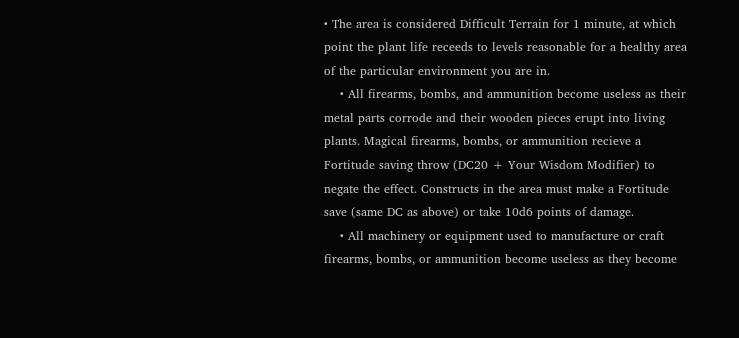• The area is considered Difficult Terrain for 1 minute, at which point the plant life receeds to levels reasonable for a healthy area of the particular environment you are in.
    • All firearms, bombs, and ammunition become useless as their metal parts corrode and their wooden pieces erupt into living plants. Magical firearms, bombs, or ammunition recieve a Fortitude saving throw (DC20 + Your Wisdom Modifier) to negate the effect. Constructs in the area must make a Fortitude save (same DC as above) or take 10d6 points of damage.
    • All machinery or equipment used to manufacture or craft firearms, bombs, or ammunition become useless as they become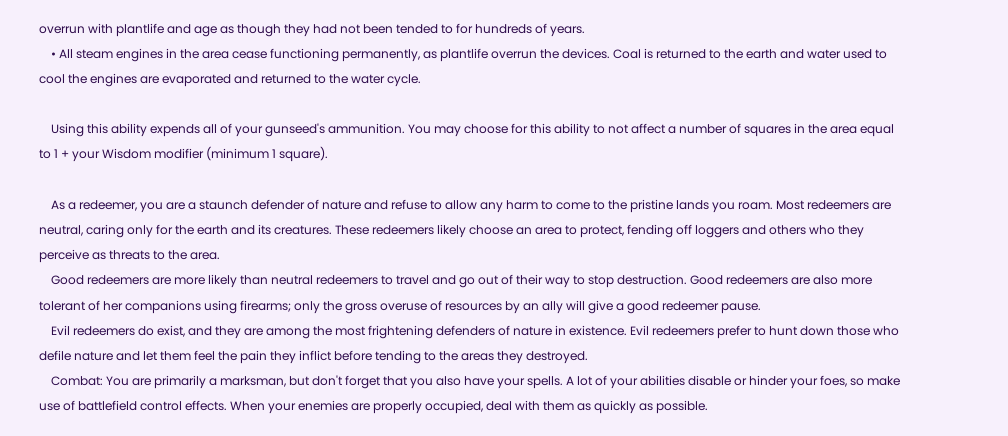overrun with plantlife and age as though they had not been tended to for hundreds of years.
    • All steam engines in the area cease functioning permanently, as plantlife overrun the devices. Coal is returned to the earth and water used to cool the engines are evaporated and returned to the water cycle.

    Using this ability expends all of your gunseed's ammunition. You may choose for this ability to not affect a number of squares in the area equal to 1 + your Wisdom modifier (minimum 1 square).

    As a redeemer, you are a staunch defender of nature and refuse to allow any harm to come to the pristine lands you roam. Most redeemers are neutral, caring only for the earth and its creatures. These redeemers likely choose an area to protect, fending off loggers and others who they perceive as threats to the area.
    Good redeemers are more likely than neutral redeemers to travel and go out of their way to stop destruction. Good redeemers are also more tolerant of her companions using firearms; only the gross overuse of resources by an ally will give a good redeemer pause.
    Evil redeemers do exist, and they are among the most frightening defenders of nature in existence. Evil redeemers prefer to hunt down those who defile nature and let them feel the pain they inflict before tending to the areas they destroyed.
    Combat: You are primarily a marksman, but don't forget that you also have your spells. A lot of your abilities disable or hinder your foes, so make use of battlefield control effects. When your enemies are properly occupied, deal with them as quickly as possible.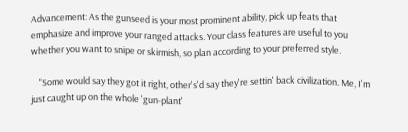Advancement: As the gunseed is your most prominent ability, pick up feats that emphasize and improve your ranged attacks. Your class features are useful to you whether you want to snipe or skirmish, so plan according to your preferred style.

    "Some would say they got it right, other's'd say they're settin' back civilization. Me, I'm just caught up on the whole 'gun-plant'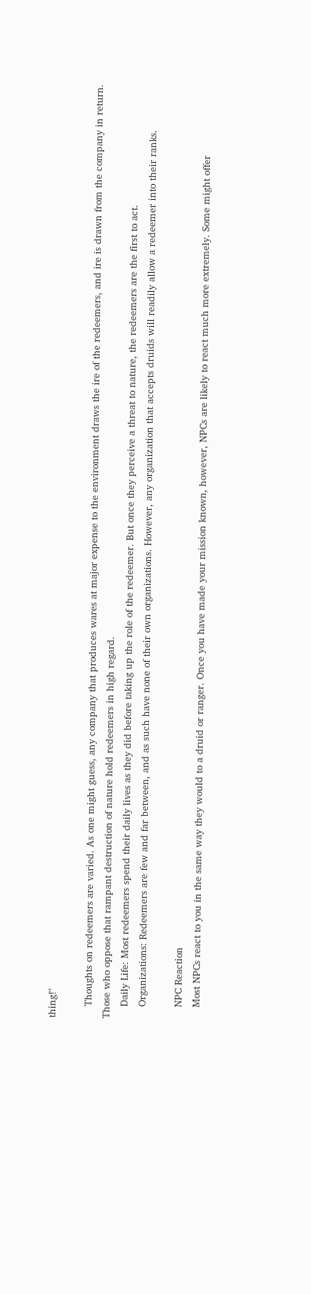thing!"

    Thoughts on redeemers are varied. As one might guess, any company that produces wares at major expense to the environment draws the ire of the redeemers, and ire is drawn from the company in return. Those who oppose that rampant destruction of nature hold redeemers in high regard.
    Daily Life: Most redeemers spend their daily lives as they did before taking up the role of the redeemer. But once they perceive a threat to nature, the redeemers are the first to act.
    Organizations: Redeemers are few and far between, and as such have none of their own organizations. However, any organization that accepts druids will readily allow a redeemer into their ranks.

    NPC Reaction
    Most NPCs react to you in the same way they would to a druid or ranger. Once you have made your mission known, however, NPCs are likely to react much more extremely. Some might offer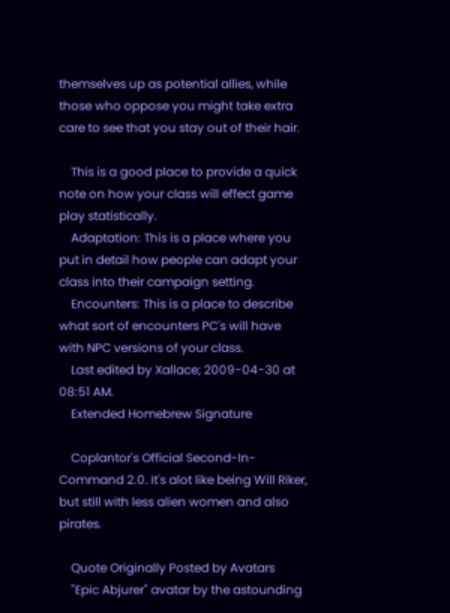themselves up as potential allies, while those who oppose you might take extra care to see that you stay out of their hair.

    This is a good place to provide a quick note on how your class will effect game play statistically.
    Adaptation: This is a place where you put in detail how people can adapt your class into their campaign setting.
    Encounters: This is a place to describe what sort of encounters PC's will have with NPC versions of your class.
    Last edited by Xallace; 2009-04-30 at 08:51 AM.
    Extended Homebrew Signature

    Coplantor's Official Second-In-Command 2.0. It's alot like being Will Riker, but still with less alien women and also pirates.

    Quote Originally Posted by Avatars
    "Epic Abjurer" avatar by the astounding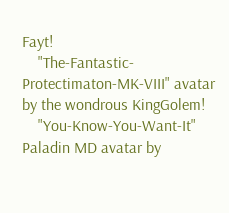Fayt!
    "The-Fantastic-Protectimaton-MK-VIII" avatar by the wondrous KingGolem!
    "You-Know-You-Want-It" Paladin MD avatar by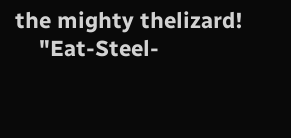the mighty thelizard!
    "Eat-Steel-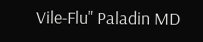Vile-Flu" Paladin MD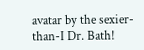avatar by the sexier-than-I Dr. Bath!